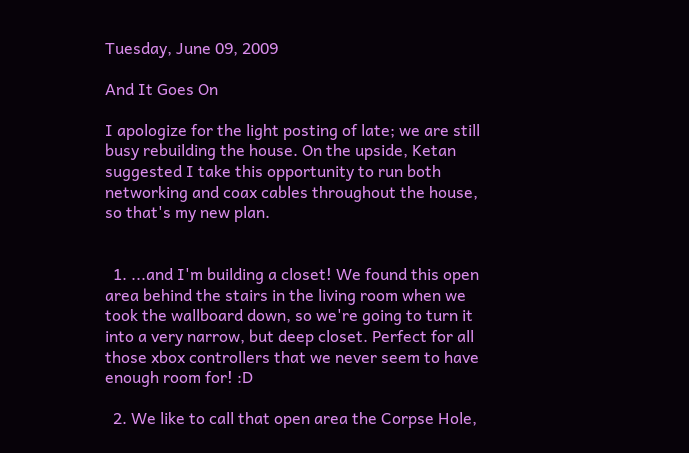Tuesday, June 09, 2009

And It Goes On

I apologize for the light posting of late; we are still busy rebuilding the house. On the upside, Ketan suggested I take this opportunity to run both networking and coax cables throughout the house, so that's my new plan.


  1. ...and I'm building a closet! We found this open area behind the stairs in the living room when we took the wallboard down, so we're going to turn it into a very narrow, but deep closet. Perfect for all those xbox controllers that we never seem to have enough room for! :D

  2. We like to call that open area the Corpse Hole,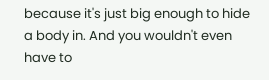because it's just big enough to hide a body in. And you wouldn't even have to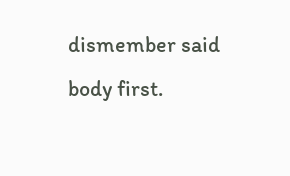dismember said body first.